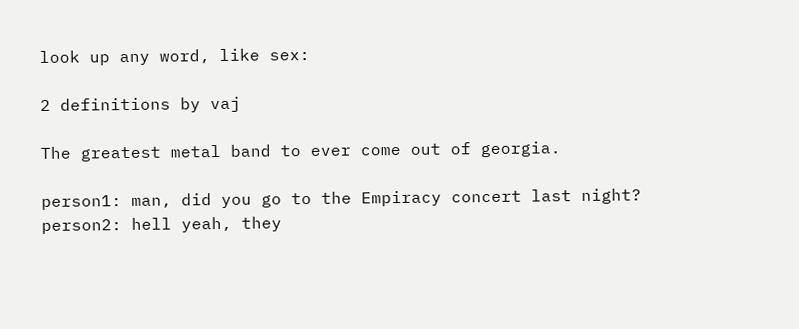look up any word, like sex:

2 definitions by vaj

The greatest metal band to ever come out of georgia.

person1: man, did you go to the Empiracy concert last night?
person2: hell yeah, they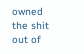owned the shit out of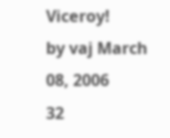Viceroy!
by vaj March 08, 2006
32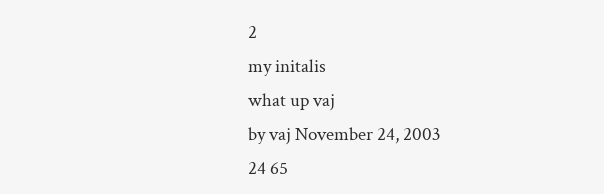2
my initalis
what up vaj
by vaj November 24, 2003
24 65